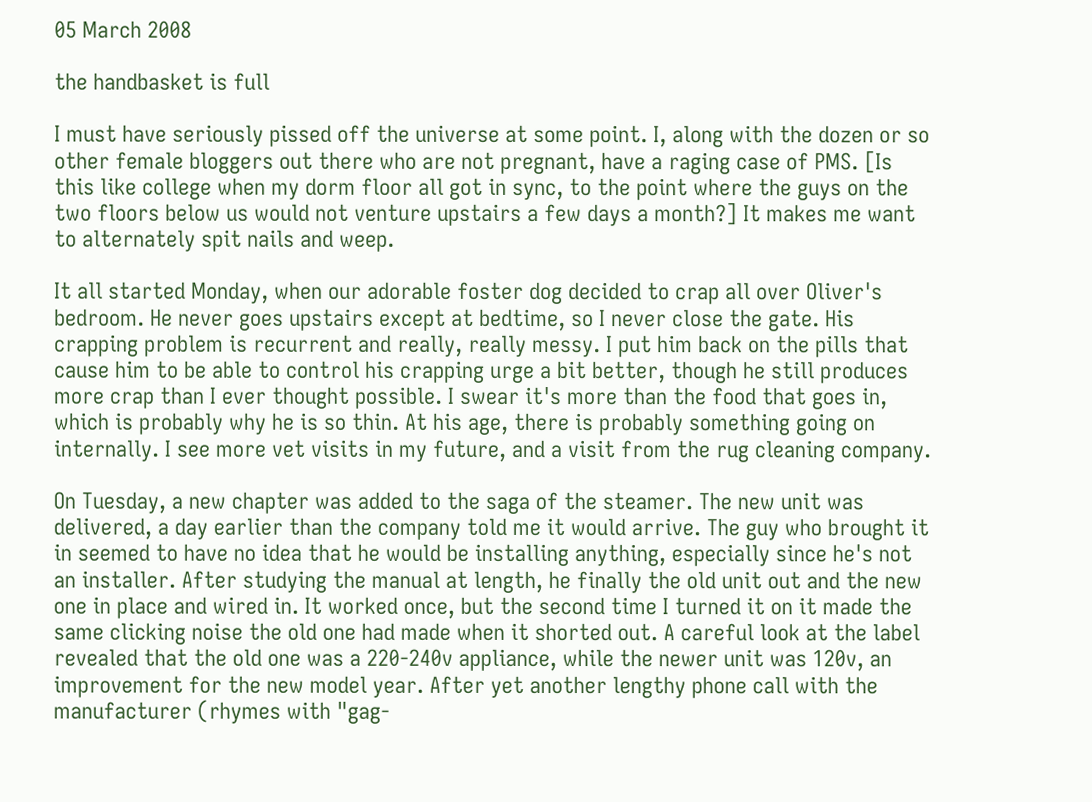05 March 2008

the handbasket is full

I must have seriously pissed off the universe at some point. I, along with the dozen or so other female bloggers out there who are not pregnant, have a raging case of PMS. [Is this like college when my dorm floor all got in sync, to the point where the guys on the two floors below us would not venture upstairs a few days a month?] It makes me want to alternately spit nails and weep.

It all started Monday, when our adorable foster dog decided to crap all over Oliver's bedroom. He never goes upstairs except at bedtime, so I never close the gate. His crapping problem is recurrent and really, really messy. I put him back on the pills that cause him to be able to control his crapping urge a bit better, though he still produces more crap than I ever thought possible. I swear it's more than the food that goes in, which is probably why he is so thin. At his age, there is probably something going on internally. I see more vet visits in my future, and a visit from the rug cleaning company.

On Tuesday, a new chapter was added to the saga of the steamer. The new unit was delivered, a day earlier than the company told me it would arrive. The guy who brought it in seemed to have no idea that he would be installing anything, especially since he's not an installer. After studying the manual at length, he finally the old unit out and the new one in place and wired in. It worked once, but the second time I turned it on it made the same clicking noise the old one had made when it shorted out. A careful look at the label revealed that the old one was a 220-240v appliance, while the newer unit was 120v, an improvement for the new model year. After yet another lengthy phone call with the manufacturer (rhymes with "gag-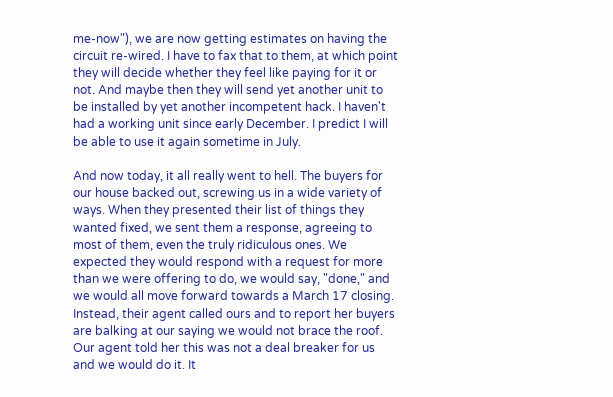me-now"), we are now getting estimates on having the circuit re-wired. I have to fax that to them, at which point they will decide whether they feel like paying for it or not. And maybe then they will send yet another unit to be installed by yet another incompetent hack. I haven't had a working unit since early December. I predict I will be able to use it again sometime in July.

And now today, it all really went to hell. The buyers for our house backed out, screwing us in a wide variety of ways. When they presented their list of things they wanted fixed, we sent them a response, agreeing to most of them, even the truly ridiculous ones. We expected they would respond with a request for more than we were offering to do, we would say, "done," and we would all move forward towards a March 17 closing. Instead, their agent called ours and to report her buyers are balking at our saying we would not brace the roof. Our agent told her this was not a deal breaker for us and we would do it. It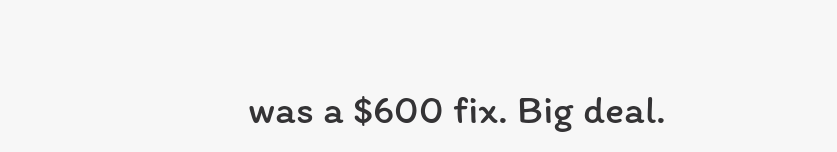was a $600 fix. Big deal.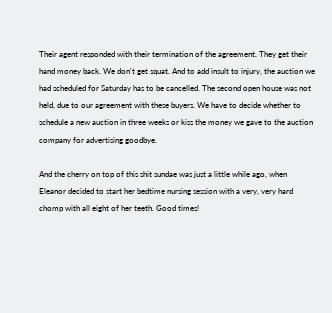Their agent responded with their termination of the agreement. They get their hand money back. We don't get squat. And to add insult to injury, the auction we had scheduled for Saturday has to be cancelled. The second open house was not held, due to our agreement with these buyers. We have to decide whether to schedule a new auction in three weeks or kiss the money we gave to the auction company for advertising goodbye.

And the cherry on top of this shit sundae was just a little while ago, when Eleanor decided to start her bedtime nursing session with a very, very hard chomp with all eight of her teeth. Good times!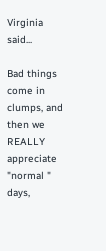Virginia said...

Bad things come in clumps, and then we REALLY appreciate "normal " days,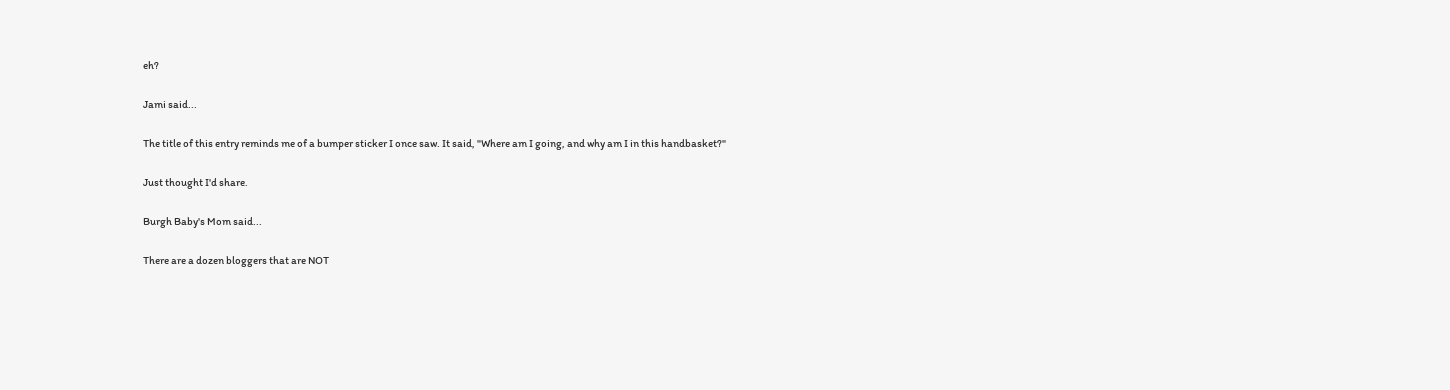eh?

Jami said...

The title of this entry reminds me of a bumper sticker I once saw. It said, "Where am I going, and why am I in this handbasket?"

Just thought I'd share.

Burgh Baby's Mom said...

There are a dozen bloggers that are NOT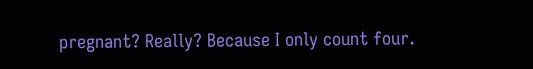pregnant? Really? Because I only count four.